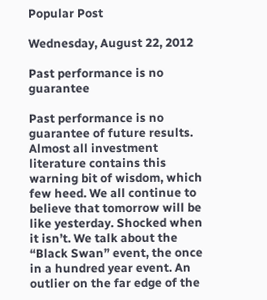Popular Post

Wednesday, August 22, 2012

Past performance is no guarantee

Past performance is no guarantee of future results. Almost all investment literature contains this warning bit of wisdom, which few heed. We all continue to believe that tomorrow will be like yesterday. Shocked when it isn’t. We talk about the “Black Swan” event, the once in a hundred year event. An outlier on the far edge of the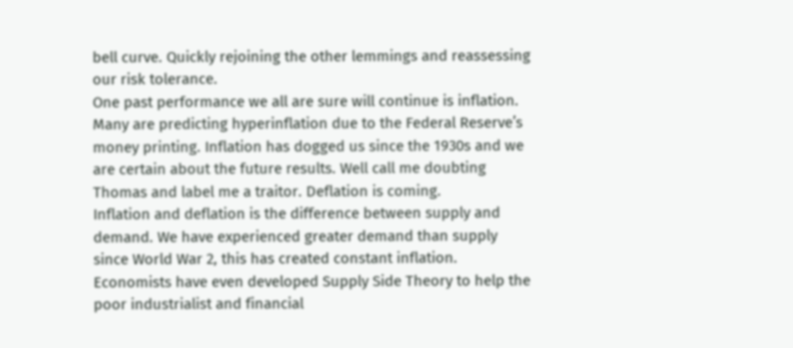bell curve. Quickly rejoining the other lemmings and reassessing our risk tolerance.
One past performance we all are sure will continue is inflation. Many are predicting hyperinflation due to the Federal Reserve’s money printing. Inflation has dogged us since the 1930s and we are certain about the future results. Well call me doubting Thomas and label me a traitor. Deflation is coming.
Inflation and deflation is the difference between supply and demand. We have experienced greater demand than supply since World War 2, this has created constant inflation. Economists have even developed Supply Side Theory to help the poor industrialist and financial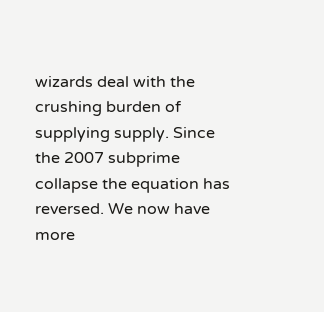wizards deal with the crushing burden of supplying supply. Since the 2007 subprime collapse the equation has reversed. We now have more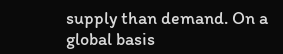supply than demand. On a global basis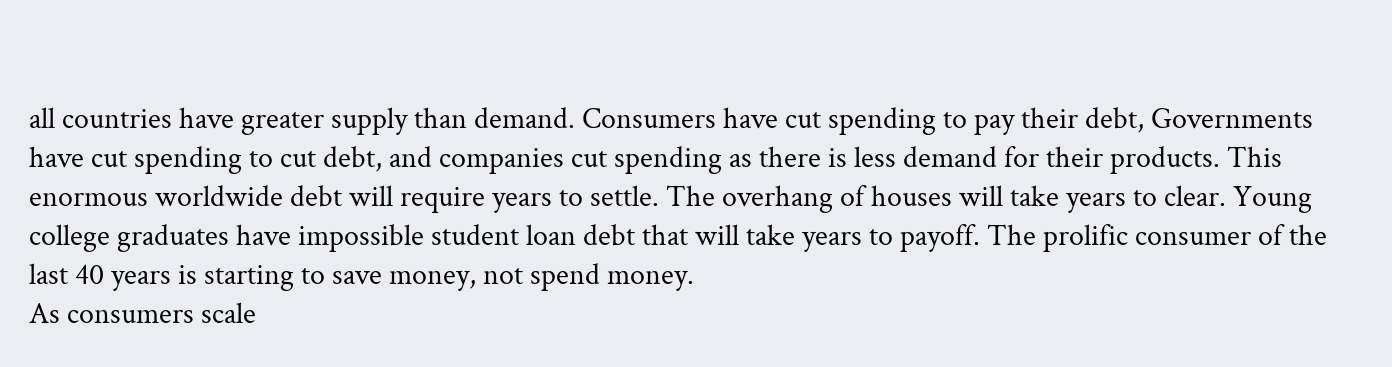all countries have greater supply than demand. Consumers have cut spending to pay their debt, Governments have cut spending to cut debt, and companies cut spending as there is less demand for their products. This enormous worldwide debt will require years to settle. The overhang of houses will take years to clear. Young college graduates have impossible student loan debt that will take years to payoff. The prolific consumer of the last 40 years is starting to save money, not spend money.
As consumers scale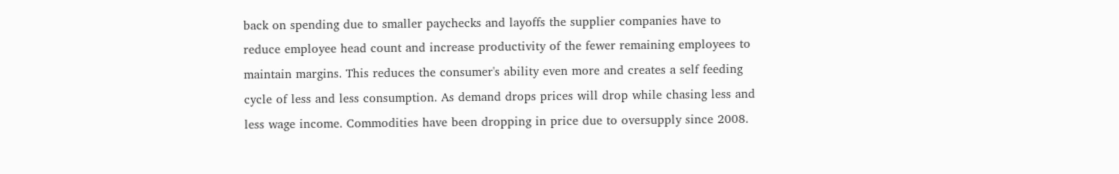back on spending due to smaller paychecks and layoffs the supplier companies have to reduce employee head count and increase productivity of the fewer remaining employees to maintain margins. This reduces the consumer's ability even more and creates a self feeding cycle of less and less consumption. As demand drops prices will drop while chasing less and less wage income. Commodities have been dropping in price due to oversupply since 2008.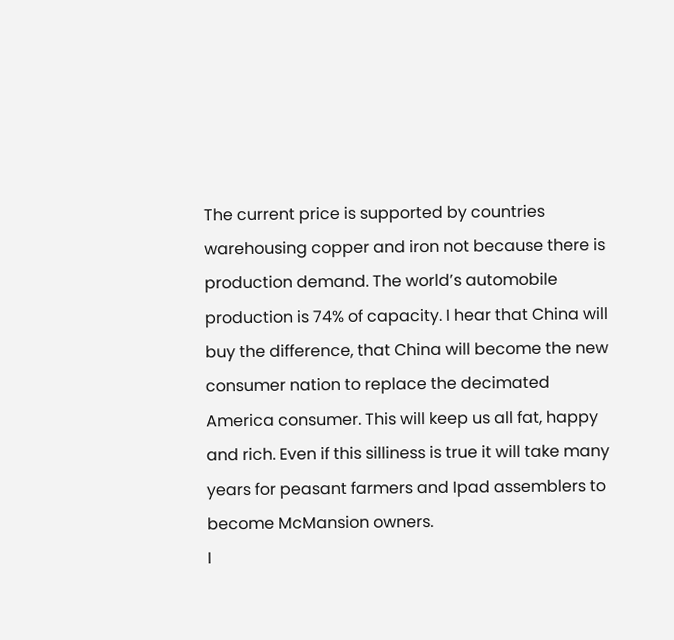The current price is supported by countries warehousing copper and iron not because there is production demand. The world’s automobile production is 74% of capacity. I hear that China will buy the difference, that China will become the new consumer nation to replace the decimated America consumer. This will keep us all fat, happy and rich. Even if this silliness is true it will take many years for peasant farmers and Ipad assemblers to become McMansion owners.
I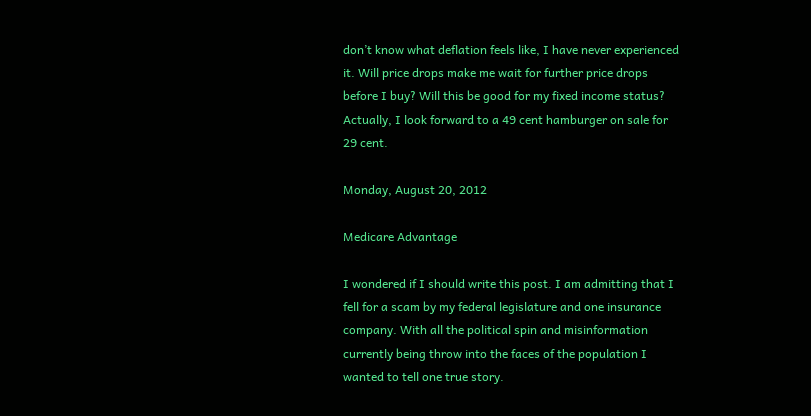don’t know what deflation feels like, I have never experienced it. Will price drops make me wait for further price drops before I buy? Will this be good for my fixed income status? Actually, I look forward to a 49 cent hamburger on sale for 29 cent.

Monday, August 20, 2012

Medicare Advantage

I wondered if I should write this post. I am admitting that I fell for a scam by my federal legislature and one insurance company. With all the political spin and misinformation currently being throw into the faces of the population I wanted to tell one true story.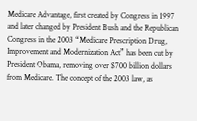Medicare Advantage, first created by Congress in 1997 and later changed by President Bush and the Republican Congress in the 2003 “Medicare Prescription Drug, Improvement and Modernization Act” has been cut by President Obama, removing over $700 billion dollars from Medicare. The concept of the 2003 law, as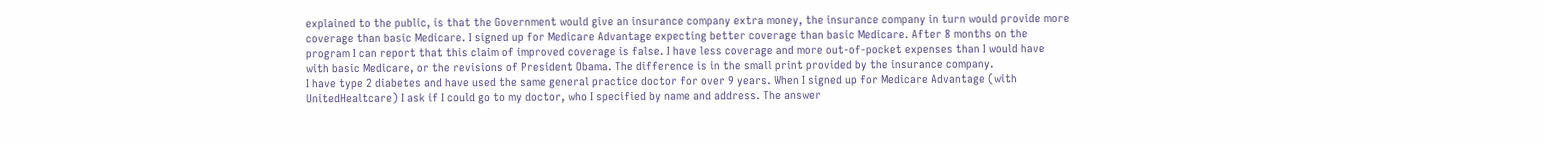explained to the public, is that the Government would give an insurance company extra money, the insurance company in turn would provide more coverage than basic Medicare. I signed up for Medicare Advantage expecting better coverage than basic Medicare. After 8 months on the program I can report that this claim of improved coverage is false. I have less coverage and more out-of-pocket expenses than I would have with basic Medicare, or the revisions of President Obama. The difference is in the small print provided by the insurance company.
I have type 2 diabetes and have used the same general practice doctor for over 9 years. When I signed up for Medicare Advantage (with UnitedHealtcare) I ask if I could go to my doctor, who I specified by name and address. The answer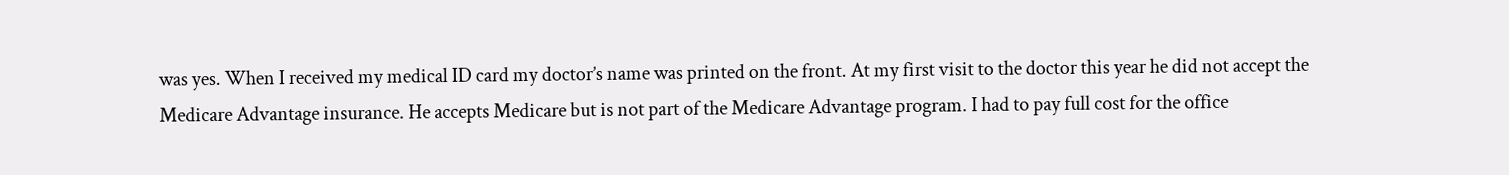was yes. When I received my medical ID card my doctor’s name was printed on the front. At my first visit to the doctor this year he did not accept the Medicare Advantage insurance. He accepts Medicare but is not part of the Medicare Advantage program. I had to pay full cost for the office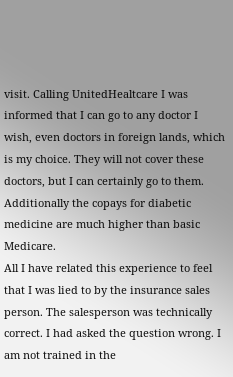visit. Calling UnitedHealtcare I was informed that I can go to any doctor I wish, even doctors in foreign lands, which is my choice. They will not cover these doctors, but I can certainly go to them. Additionally the copays for diabetic medicine are much higher than basic Medicare.
All I have related this experience to feel that I was lied to by the insurance sales person. The salesperson was technically correct. I had asked the question wrong. I am not trained in the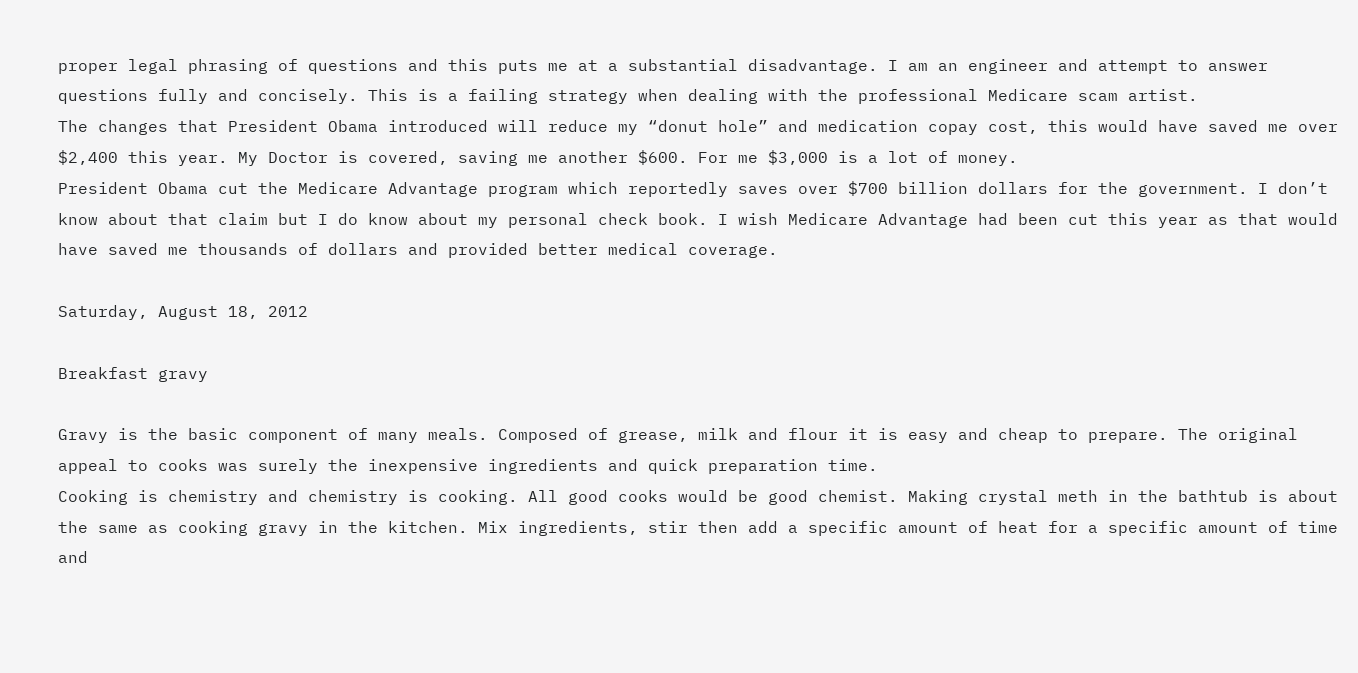proper legal phrasing of questions and this puts me at a substantial disadvantage. I am an engineer and attempt to answer questions fully and concisely. This is a failing strategy when dealing with the professional Medicare scam artist.
The changes that President Obama introduced will reduce my “donut hole” and medication copay cost, this would have saved me over $2,400 this year. My Doctor is covered, saving me another $600. For me $3,000 is a lot of money.
President Obama cut the Medicare Advantage program which reportedly saves over $700 billion dollars for the government. I don’t know about that claim but I do know about my personal check book. I wish Medicare Advantage had been cut this year as that would have saved me thousands of dollars and provided better medical coverage.

Saturday, August 18, 2012

Breakfast gravy

Gravy is the basic component of many meals. Composed of grease, milk and flour it is easy and cheap to prepare. The original appeal to cooks was surely the inexpensive ingredients and quick preparation time.
Cooking is chemistry and chemistry is cooking. All good cooks would be good chemist. Making crystal meth in the bathtub is about the same as cooking gravy in the kitchen. Mix ingredients, stir then add a specific amount of heat for a specific amount of time and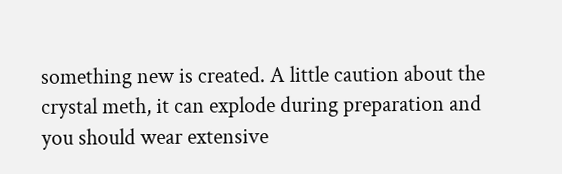something new is created. A little caution about the crystal meth, it can explode during preparation and you should wear extensive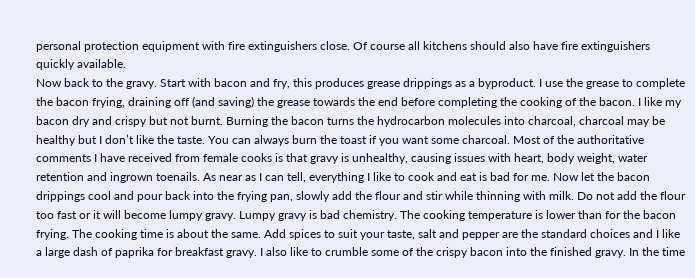personal protection equipment with fire extinguishers close. Of course all kitchens should also have fire extinguishers quickly available.
Now back to the gravy. Start with bacon and fry, this produces grease drippings as a byproduct. I use the grease to complete the bacon frying, draining off (and saving) the grease towards the end before completing the cooking of the bacon. I like my bacon dry and crispy but not burnt. Burning the bacon turns the hydrocarbon molecules into charcoal, charcoal may be healthy but I don’t like the taste. You can always burn the toast if you want some charcoal. Most of the authoritative comments I have received from female cooks is that gravy is unhealthy, causing issues with heart, body weight, water retention and ingrown toenails. As near as I can tell, everything I like to cook and eat is bad for me. Now let the bacon drippings cool and pour back into the frying pan, slowly add the flour and stir while thinning with milk. Do not add the flour too fast or it will become lumpy gravy. Lumpy gravy is bad chemistry. The cooking temperature is lower than for the bacon frying. The cooking time is about the same. Add spices to suit your taste, salt and pepper are the standard choices and I like a large dash of paprika for breakfast gravy. I also like to crumble some of the crispy bacon into the finished gravy. In the time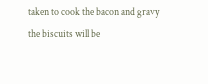taken to cook the bacon and gravy the biscuits will be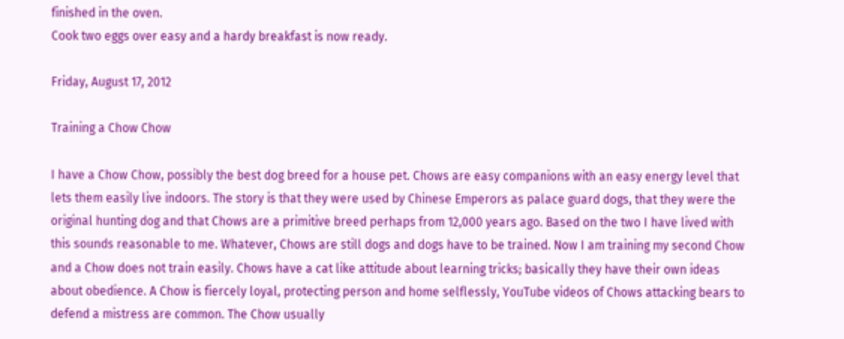finished in the oven.
Cook two eggs over easy and a hardy breakfast is now ready.

Friday, August 17, 2012

Training a Chow Chow

I have a Chow Chow, possibly the best dog breed for a house pet. Chows are easy companions with an easy energy level that lets them easily live indoors. The story is that they were used by Chinese Emperors as palace guard dogs, that they were the original hunting dog and that Chows are a primitive breed perhaps from 12,000 years ago. Based on the two I have lived with this sounds reasonable to me. Whatever, Chows are still dogs and dogs have to be trained. Now I am training my second Chow and a Chow does not train easily. Chows have a cat like attitude about learning tricks; basically they have their own ideas about obedience. A Chow is fiercely loyal, protecting person and home selflessly, YouTube videos of Chows attacking bears to defend a mistress are common. The Chow usually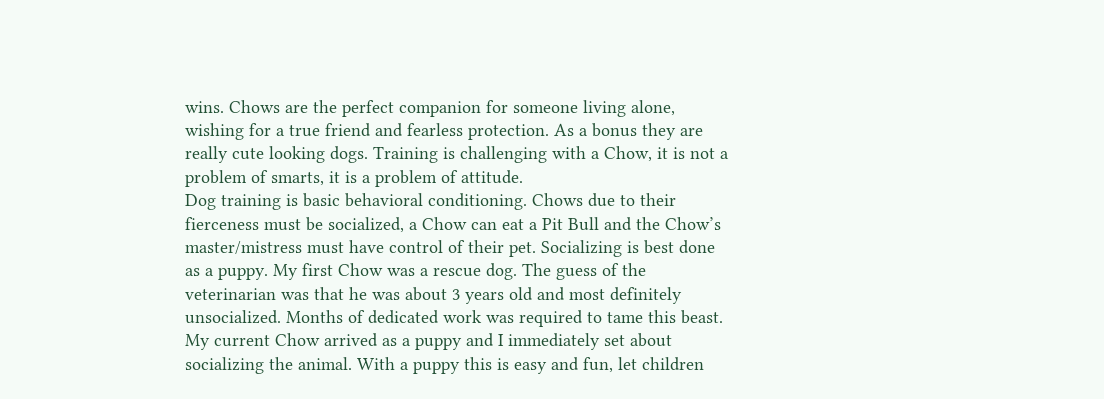wins. Chows are the perfect companion for someone living alone, wishing for a true friend and fearless protection. As a bonus they are really cute looking dogs. Training is challenging with a Chow, it is not a problem of smarts, it is a problem of attitude.
Dog training is basic behavioral conditioning. Chows due to their fierceness must be socialized, a Chow can eat a Pit Bull and the Chow’s master/mistress must have control of their pet. Socializing is best done as a puppy. My first Chow was a rescue dog. The guess of the veterinarian was that he was about 3 years old and most definitely unsocialized. Months of dedicated work was required to tame this beast. My current Chow arrived as a puppy and I immediately set about socializing the animal. With a puppy this is easy and fun, let children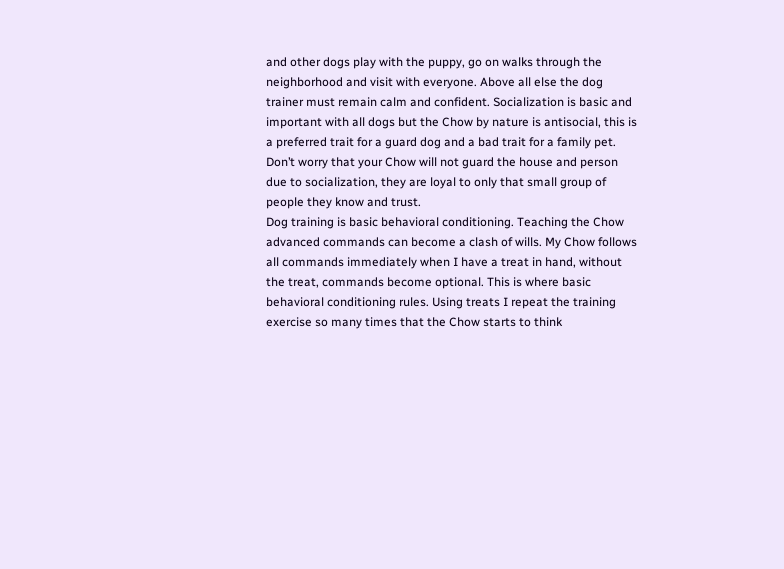and other dogs play with the puppy, go on walks through the neighborhood and visit with everyone. Above all else the dog trainer must remain calm and confident. Socialization is basic and important with all dogs but the Chow by nature is antisocial, this is a preferred trait for a guard dog and a bad trait for a family pet. Don’t worry that your Chow will not guard the house and person due to socialization, they are loyal to only that small group of people they know and trust.
Dog training is basic behavioral conditioning. Teaching the Chow advanced commands can become a clash of wills. My Chow follows all commands immediately when I have a treat in hand, without the treat, commands become optional. This is where basic behavioral conditioning rules. Using treats I repeat the training exercise so many times that the Chow starts to think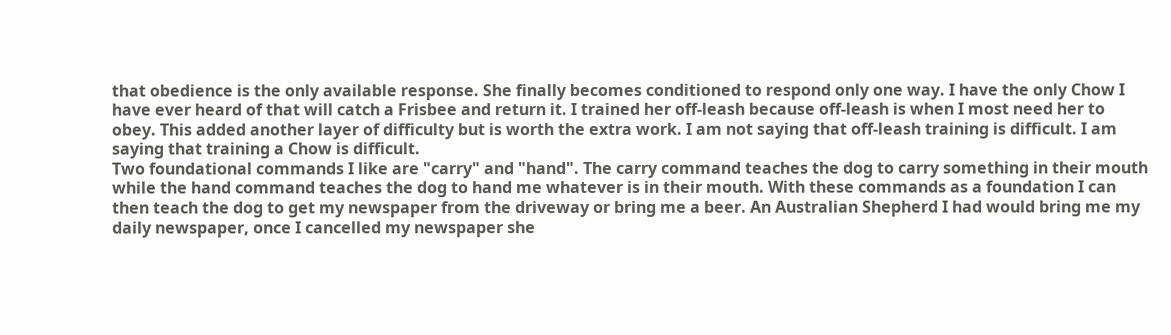that obedience is the only available response. She finally becomes conditioned to respond only one way. I have the only Chow I have ever heard of that will catch a Frisbee and return it. I trained her off-leash because off-leash is when I most need her to obey. This added another layer of difficulty but is worth the extra work. I am not saying that off-leash training is difficult. I am saying that training a Chow is difficult.
Two foundational commands I like are "carry" and "hand". The carry command teaches the dog to carry something in their mouth while the hand command teaches the dog to hand me whatever is in their mouth. With these commands as a foundation I can then teach the dog to get my newspaper from the driveway or bring me a beer. An Australian Shepherd I had would bring me my daily newspaper, once I cancelled my newspaper she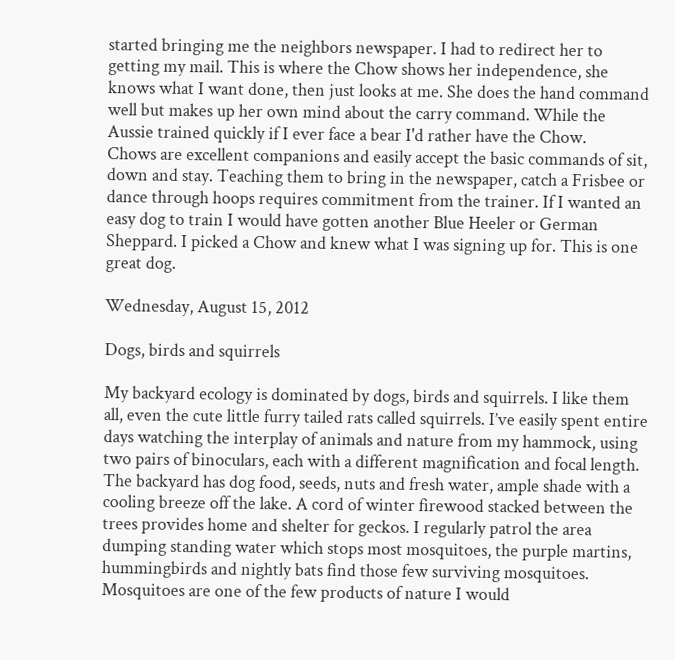started bringing me the neighbors newspaper. I had to redirect her to getting my mail. This is where the Chow shows her independence, she knows what I want done, then just looks at me. She does the hand command well but makes up her own mind about the carry command. While the Aussie trained quickly if I ever face a bear I'd rather have the Chow.
Chows are excellent companions and easily accept the basic commands of sit, down and stay. Teaching them to bring in the newspaper, catch a Frisbee or dance through hoops requires commitment from the trainer. If I wanted an easy dog to train I would have gotten another Blue Heeler or German Sheppard. I picked a Chow and knew what I was signing up for. This is one great dog.

Wednesday, August 15, 2012

Dogs, birds and squirrels

My backyard ecology is dominated by dogs, birds and squirrels. I like them all, even the cute little furry tailed rats called squirrels. I’ve easily spent entire days watching the interplay of animals and nature from my hammock, using two pairs of binoculars, each with a different magnification and focal length. The backyard has dog food, seeds, nuts and fresh water, ample shade with a cooling breeze off the lake. A cord of winter firewood stacked between the trees provides home and shelter for geckos. I regularly patrol the area dumping standing water which stops most mosquitoes, the purple martins, hummingbirds and nightly bats find those few surviving mosquitoes. Mosquitoes are one of the few products of nature I would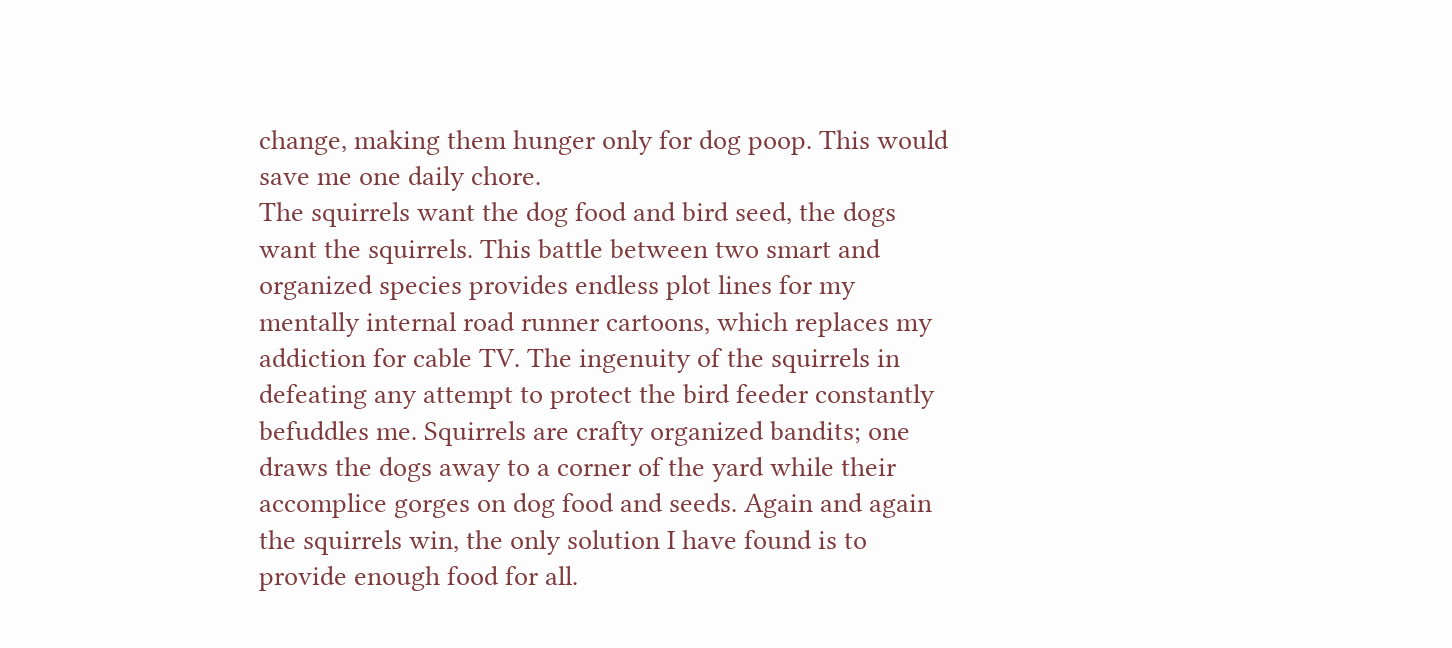change, making them hunger only for dog poop. This would save me one daily chore.
The squirrels want the dog food and bird seed, the dogs want the squirrels. This battle between two smart and organized species provides endless plot lines for my mentally internal road runner cartoons, which replaces my addiction for cable TV. The ingenuity of the squirrels in defeating any attempt to protect the bird feeder constantly befuddles me. Squirrels are crafty organized bandits; one draws the dogs away to a corner of the yard while their accomplice gorges on dog food and seeds. Again and again the squirrels win, the only solution I have found is to provide enough food for all.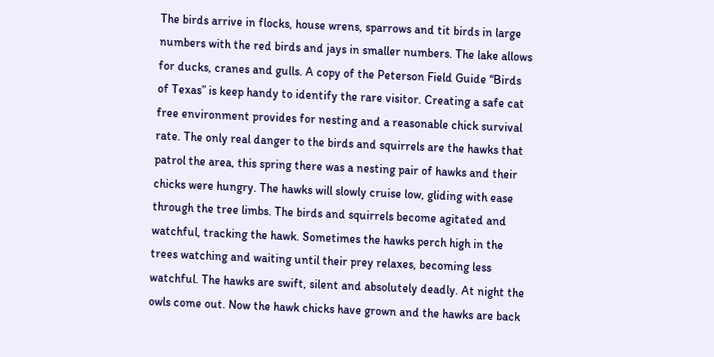The birds arrive in flocks, house wrens, sparrows and tit birds in large numbers with the red birds and jays in smaller numbers. The lake allows for ducks, cranes and gulls. A copy of the Peterson Field Guide “Birds of Texas” is keep handy to identify the rare visitor. Creating a safe cat free environment provides for nesting and a reasonable chick survival rate. The only real danger to the birds and squirrels are the hawks that patrol the area, this spring there was a nesting pair of hawks and their chicks were hungry. The hawks will slowly cruise low, gliding with ease through the tree limbs. The birds and squirrels become agitated and watchful, tracking the hawk. Sometimes the hawks perch high in the trees watching and waiting until their prey relaxes, becoming less watchful. The hawks are swift, silent and absolutely deadly. At night the owls come out. Now the hawk chicks have grown and the hawks are back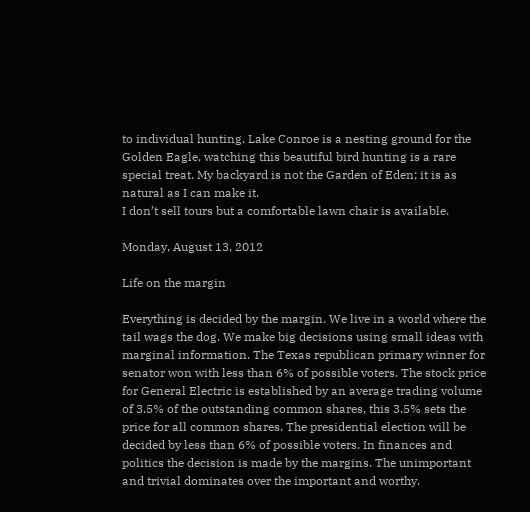to individual hunting. Lake Conroe is a nesting ground for the Golden Eagle, watching this beautiful bird hunting is a rare special treat. My backyard is not the Garden of Eden; it is as natural as I can make it.
I don’t sell tours but a comfortable lawn chair is available.

Monday, August 13, 2012

Life on the margin

Everything is decided by the margin. We live in a world where the tail wags the dog. We make big decisions using small ideas with marginal information. The Texas republican primary winner for senator won with less than 6% of possible voters. The stock price for General Electric is established by an average trading volume of 3.5% of the outstanding common shares, this 3.5% sets the price for all common shares. The presidential election will be decided by less than 6% of possible voters. In finances and politics the decision is made by the margins. The unimportant and trivial dominates over the important and worthy.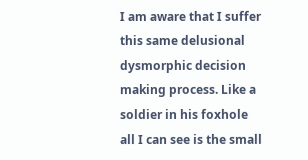I am aware that I suffer this same delusional dysmorphic decision making process. Like a soldier in his foxhole all I can see is the small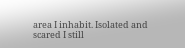area I inhabit. Isolated and scared I still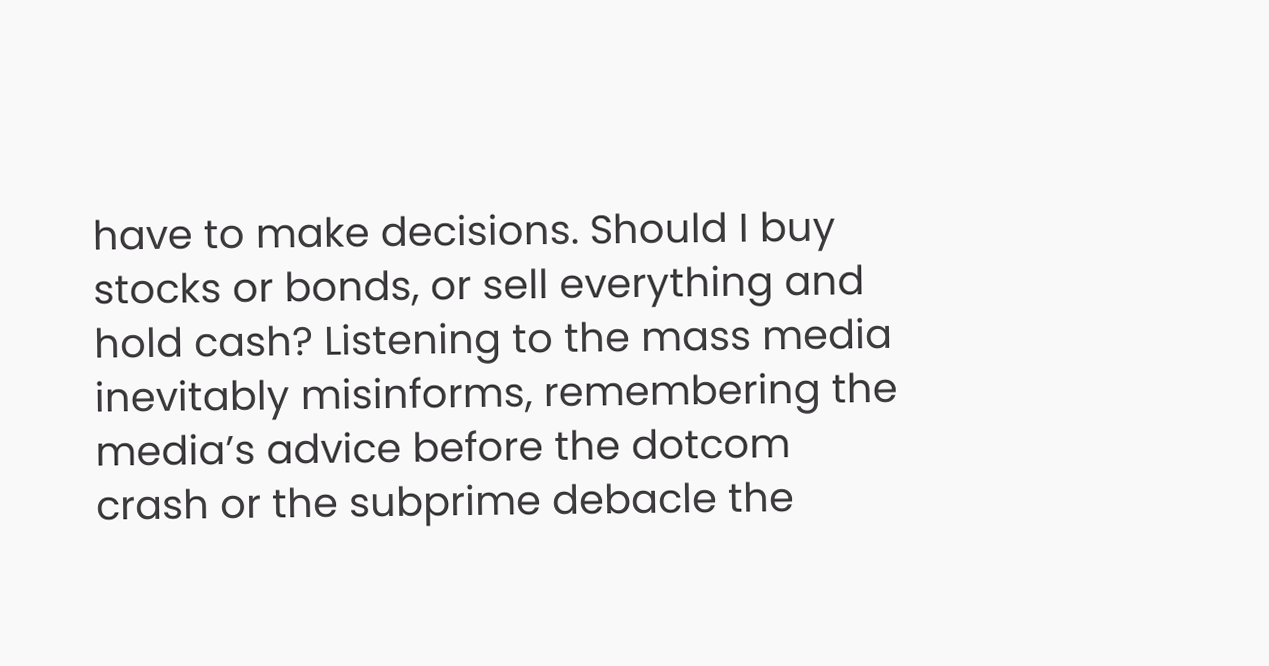have to make decisions. Should I buy stocks or bonds, or sell everything and hold cash? Listening to the mass media inevitably misinforms, remembering the media’s advice before the dotcom crash or the subprime debacle the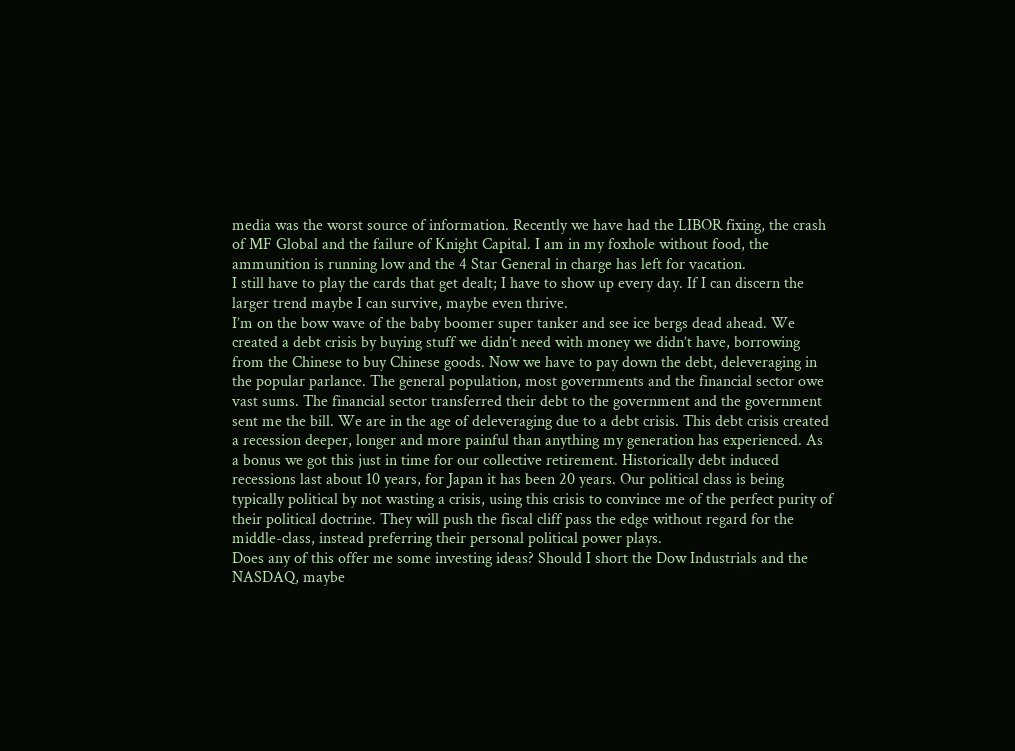media was the worst source of information. Recently we have had the LIBOR fixing, the crash of MF Global and the failure of Knight Capital. I am in my foxhole without food, the ammunition is running low and the 4 Star General in charge has left for vacation.
I still have to play the cards that get dealt; I have to show up every day. If I can discern the larger trend maybe I can survive, maybe even thrive.
I’m on the bow wave of the baby boomer super tanker and see ice bergs dead ahead. We created a debt crisis by buying stuff we didn’t need with money we didn’t have, borrowing from the Chinese to buy Chinese goods. Now we have to pay down the debt, deleveraging in the popular parlance. The general population, most governments and the financial sector owe vast sums. The financial sector transferred their debt to the government and the government sent me the bill. We are in the age of deleveraging due to a debt crisis. This debt crisis created a recession deeper, longer and more painful than anything my generation has experienced. As a bonus we got this just in time for our collective retirement. Historically debt induced recessions last about 10 years, for Japan it has been 20 years. Our political class is being typically political by not wasting a crisis, using this crisis to convince me of the perfect purity of their political doctrine. They will push the fiscal cliff pass the edge without regard for the middle-class, instead preferring their personal political power plays.
Does any of this offer me some investing ideas? Should I short the Dow Industrials and the NASDAQ, maybe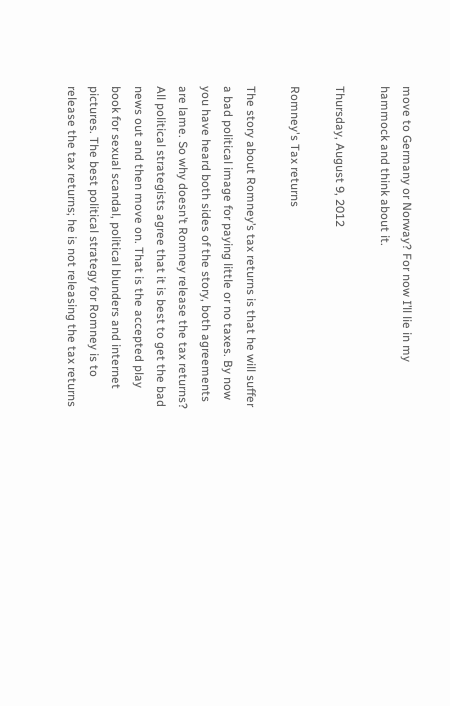move to Germany or Norway? For now I’ll lie in my hammock and think about it.

Thursday, August 9, 2012

Romney's Tax returns

The story about Romney’s tax returns is that he will suffer a bad political image for paying little or no taxes. By now you have heard both sides of the story, both agreements are lame. So why doesn’t Romney release the tax returns? All political strategists agree that it is best to get the bad news out and then move on. That is the accepted play book for sexual scandal, political blunders and internet pictures. The best political strategy for Romney is to release the tax returns; he is not releasing the tax returns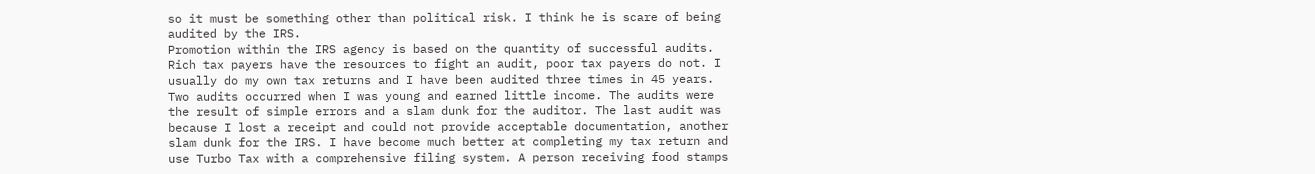so it must be something other than political risk. I think he is scare of being audited by the IRS.
Promotion within the IRS agency is based on the quantity of successful audits. Rich tax payers have the resources to fight an audit, poor tax payers do not. I usually do my own tax returns and I have been audited three times in 45 years. Two audits occurred when I was young and earned little income. The audits were the result of simple errors and a slam dunk for the auditor. The last audit was because I lost a receipt and could not provide acceptable documentation, another slam dunk for the IRS. I have become much better at completing my tax return and use Turbo Tax with a comprehensive filing system. A person receiving food stamps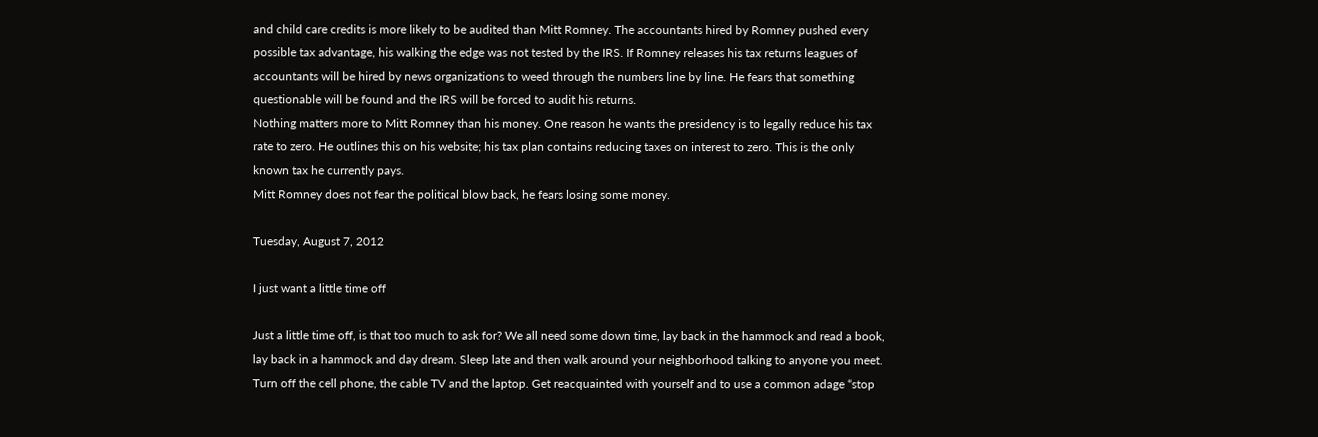and child care credits is more likely to be audited than Mitt Romney. The accountants hired by Romney pushed every possible tax advantage, his walking the edge was not tested by the IRS. If Romney releases his tax returns leagues of accountants will be hired by news organizations to weed through the numbers line by line. He fears that something questionable will be found and the IRS will be forced to audit his returns.
Nothing matters more to Mitt Romney than his money. One reason he wants the presidency is to legally reduce his tax rate to zero. He outlines this on his website; his tax plan contains reducing taxes on interest to zero. This is the only known tax he currently pays.
Mitt Romney does not fear the political blow back, he fears losing some money.

Tuesday, August 7, 2012

I just want a little time off

Just a little time off, is that too much to ask for? We all need some down time, lay back in the hammock and read a book, lay back in a hammock and day dream. Sleep late and then walk around your neighborhood talking to anyone you meet. Turn off the cell phone, the cable TV and the laptop. Get reacquainted with yourself and to use a common adage “stop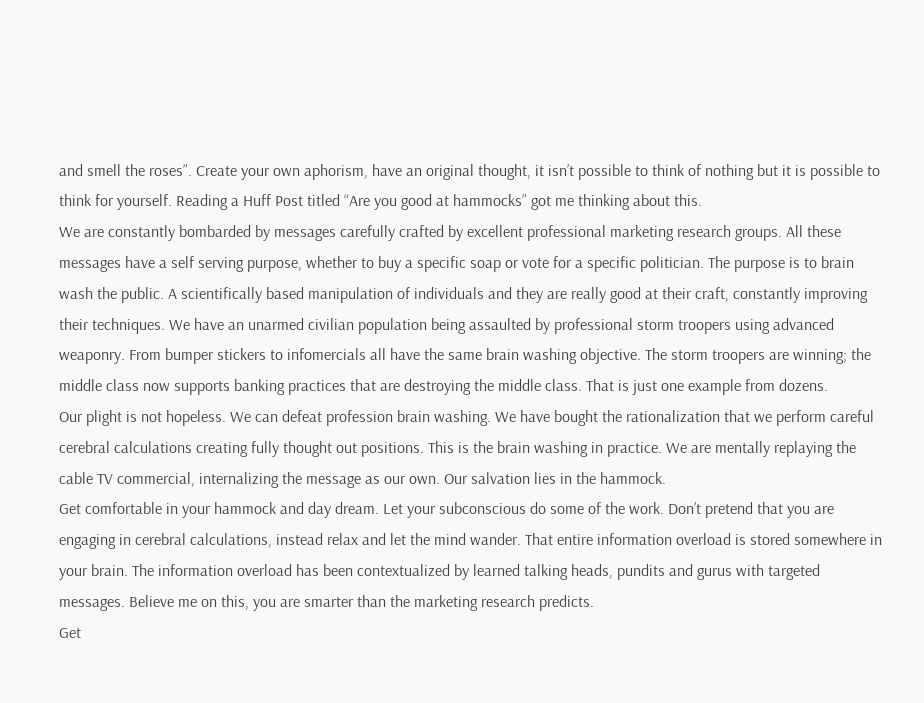and smell the roses”. Create your own aphorism, have an original thought, it isn’t possible to think of nothing but it is possible to think for yourself. Reading a Huff Post titled “Are you good at hammocks” got me thinking about this.
We are constantly bombarded by messages carefully crafted by excellent professional marketing research groups. All these messages have a self serving purpose, whether to buy a specific soap or vote for a specific politician. The purpose is to brain wash the public. A scientifically based manipulation of individuals and they are really good at their craft, constantly improving their techniques. We have an unarmed civilian population being assaulted by professional storm troopers using advanced weaponry. From bumper stickers to infomercials all have the same brain washing objective. The storm troopers are winning; the middle class now supports banking practices that are destroying the middle class. That is just one example from dozens.
Our plight is not hopeless. We can defeat profession brain washing. We have bought the rationalization that we perform careful cerebral calculations creating fully thought out positions. This is the brain washing in practice. We are mentally replaying the cable TV commercial, internalizing the message as our own. Our salvation lies in the hammock.
Get comfortable in your hammock and day dream. Let your subconscious do some of the work. Don’t pretend that you are engaging in cerebral calculations, instead relax and let the mind wander. That entire information overload is stored somewhere in your brain. The information overload has been contextualized by learned talking heads, pundits and gurus with targeted messages. Believe me on this, you are smarter than the marketing research predicts.
Get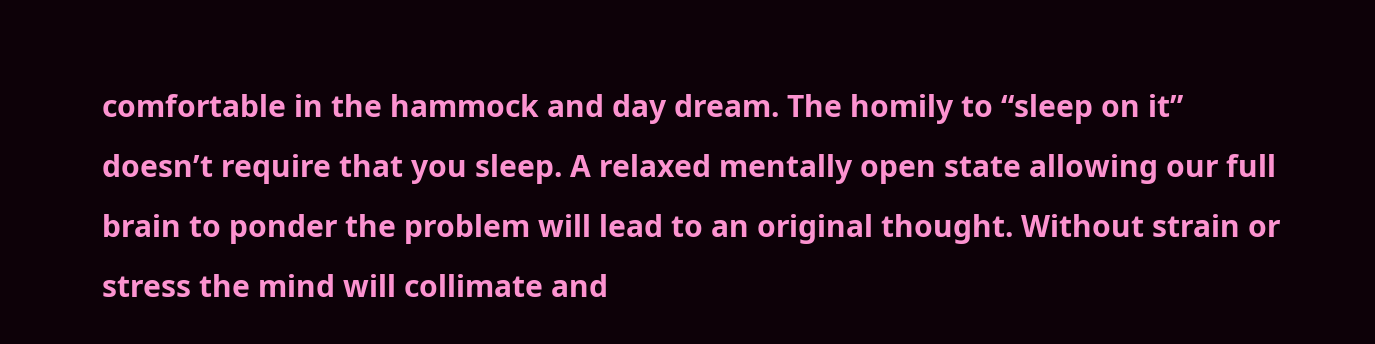comfortable in the hammock and day dream. The homily to “sleep on it” doesn’t require that you sleep. A relaxed mentally open state allowing our full brain to ponder the problem will lead to an original thought. Without strain or stress the mind will collimate and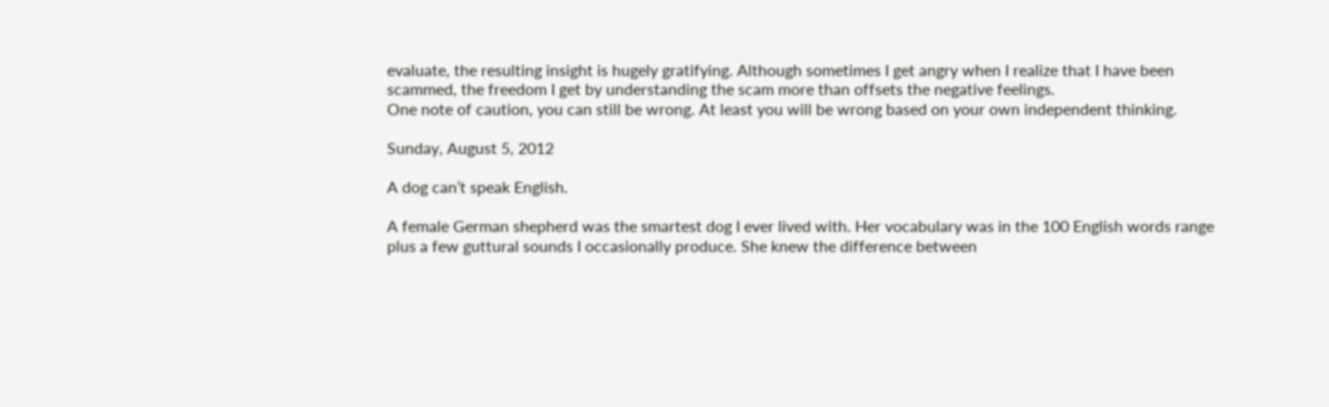evaluate, the resulting insight is hugely gratifying. Although sometimes I get angry when I realize that I have been scammed, the freedom I get by understanding the scam more than offsets the negative feelings.
One note of caution, you can still be wrong. At least you will be wrong based on your own independent thinking.

Sunday, August 5, 2012

A dog can’t speak English.

A female German shepherd was the smartest dog I ever lived with. Her vocabulary was in the 100 English words range plus a few guttural sounds I occasionally produce. She knew the difference between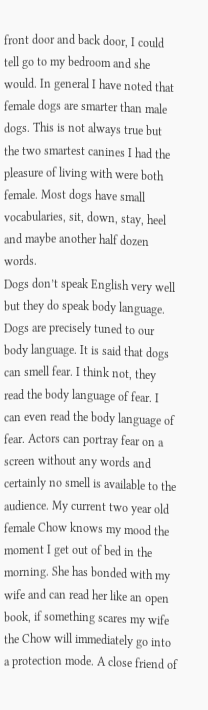front door and back door, I could tell go to my bedroom and she would. In general I have noted that female dogs are smarter than male dogs. This is not always true but the two smartest canines I had the pleasure of living with were both female. Most dogs have small vocabularies, sit, down, stay, heel and maybe another half dozen words.
Dogs don’t speak English very well but they do speak body language. Dogs are precisely tuned to our body language. It is said that dogs can smell fear. I think not, they read the body language of fear. I can even read the body language of fear. Actors can portray fear on a screen without any words and certainly no smell is available to the audience. My current two year old female Chow knows my mood the moment I get out of bed in the morning. She has bonded with my wife and can read her like an open book, if something scares my wife the Chow will immediately go into a protection mode. A close friend of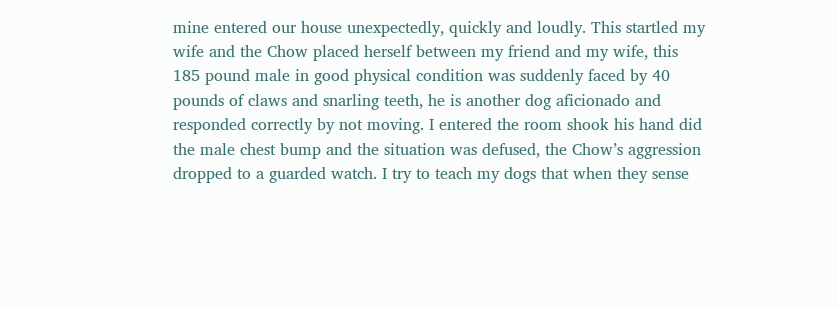mine entered our house unexpectedly, quickly and loudly. This startled my wife and the Chow placed herself between my friend and my wife, this 185 pound male in good physical condition was suddenly faced by 40 pounds of claws and snarling teeth, he is another dog aficionado and responded correctly by not moving. I entered the room shook his hand did the male chest bump and the situation was defused, the Chow’s aggression dropped to a guarded watch. I try to teach my dogs that when they sense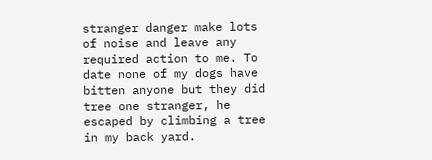stranger danger make lots of noise and leave any required action to me. To date none of my dogs have bitten anyone but they did tree one stranger, he escaped by climbing a tree in my back yard.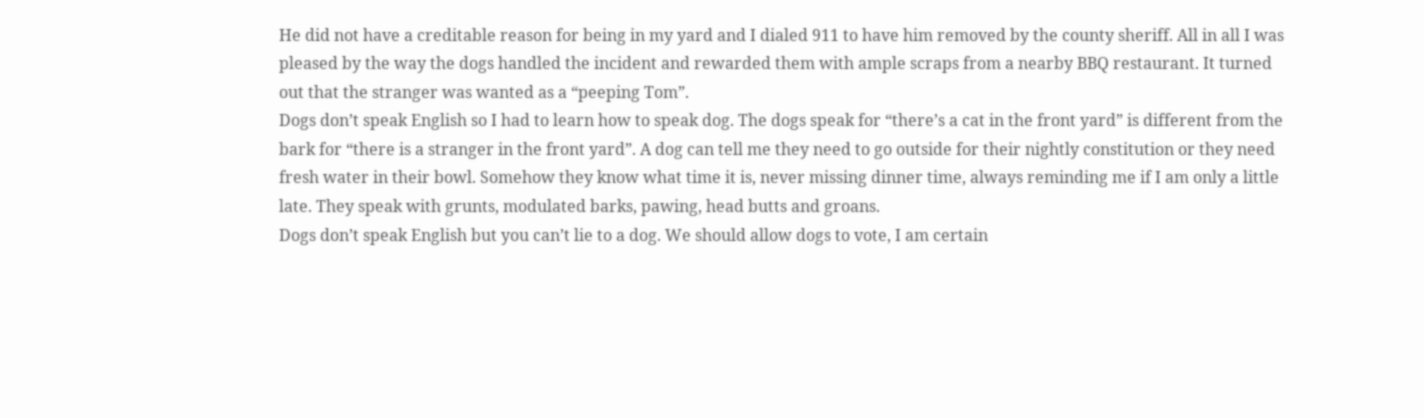He did not have a creditable reason for being in my yard and I dialed 911 to have him removed by the county sheriff. All in all I was pleased by the way the dogs handled the incident and rewarded them with ample scraps from a nearby BBQ restaurant. It turned out that the stranger was wanted as a “peeping Tom”.
Dogs don’t speak English so I had to learn how to speak dog. The dogs speak for “there’s a cat in the front yard” is different from the bark for “there is a stranger in the front yard”. A dog can tell me they need to go outside for their nightly constitution or they need fresh water in their bowl. Somehow they know what time it is, never missing dinner time, always reminding me if I am only a little late. They speak with grunts, modulated barks, pawing, head butts and groans.
Dogs don’t speak English but you can’t lie to a dog. We should allow dogs to vote, I am certain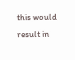this would result in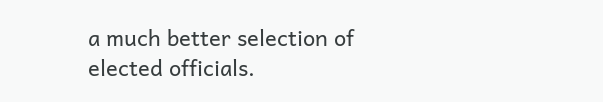a much better selection of elected officials.